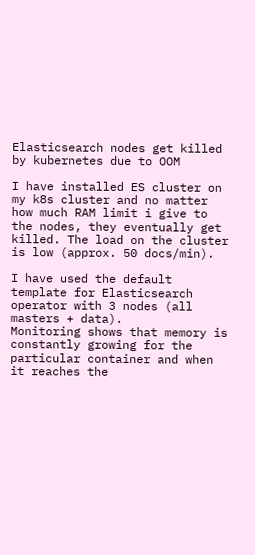Elasticsearch nodes get killed by kubernetes due to OOM

I have installed ES cluster on my k8s cluster and no matter how much RAM limit i give to the nodes, they eventually get killed. The load on the cluster is low (approx. 50 docs/min).

I have used the default template for Elasticsearch operator with 3 nodes (all masters + data).
Monitoring shows that memory is constantly growing for the particular container and when it reaches the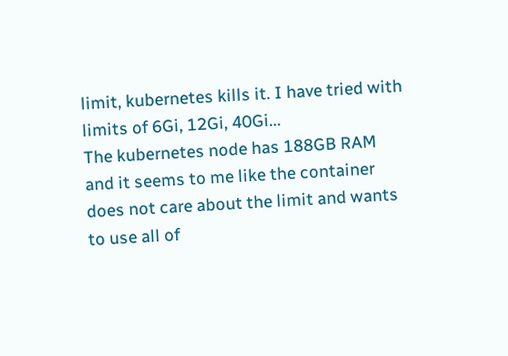limit, kubernetes kills it. I have tried with limits of 6Gi, 12Gi, 40Gi...
The kubernetes node has 188GB RAM and it seems to me like the container does not care about the limit and wants to use all of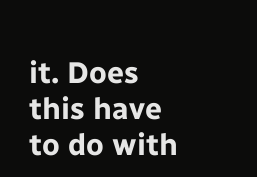it. Does this have to do with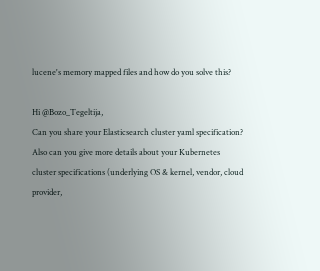lucene's memory mapped files and how do you solve this?

Hi @Bozo_Tegeltija,
Can you share your Elasticsearch cluster yaml specification?
Also can you give more details about your Kubernetes cluster specifications (underlying OS & kernel, vendor, cloud provider,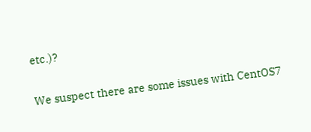etc.)?

We suspect there are some issues with CentOS7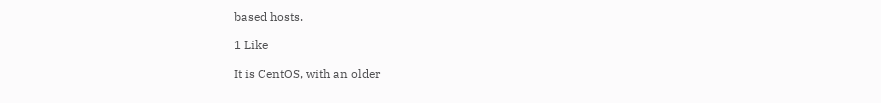based hosts.

1 Like

It is CentOS, with an older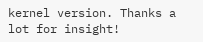kernel version. Thanks a lot for insight!